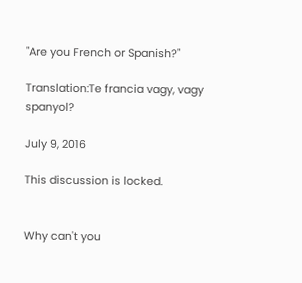"Are you French or Spanish?"

Translation:Te francia vagy, vagy spanyol?

July 9, 2016

This discussion is locked.


Why can't you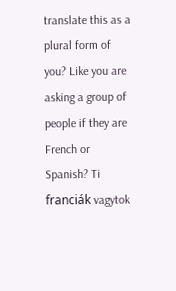translate this as a plural form of you? Like you are asking a group of people if they are French or Spanish? Ti franciák vagytok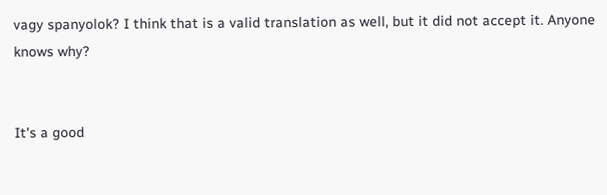vagy spanyolok? I think that is a valid translation as well, but it did not accept it. Anyone knows why?


It's a good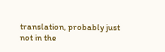translation, probably just not in the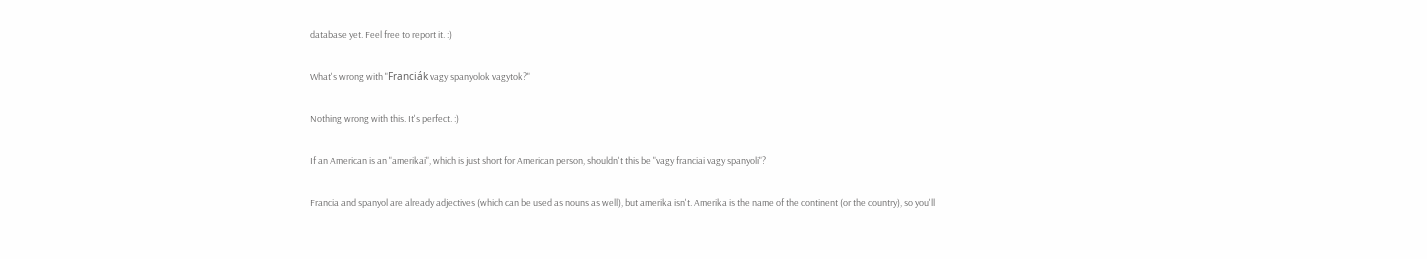database yet. Feel free to report it. :)


What's wrong with "Franciák vagy spanyolok vagytok?"


Nothing wrong with this. It's perfect. :)


If an American is an "amerikai", which is just short for American person, shouldn't this be "vagy franciai vagy spanyoli"?


Francia and spanyol are already adjectives (which can be used as nouns as well), but amerika isn't. Amerika is the name of the continent (or the country), so you'll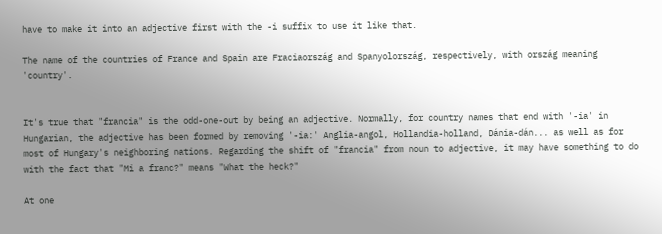have to make it into an adjective first with the -i suffix to use it like that.

The name of the countries of France and Spain are Fraciaország and Spanyolország, respectively, with ország meaning 'country'.


It's true that "francia" is the odd-one-out by being an adjective. Normally, for country names that end with '-ia' in Hungarian, the adjective has been formed by removing '-ia:' Anglia-angol, Hollandia-holland, Dánia-dán... as well as for most of Hungary's neighboring nations. Regarding the shift of "francia" from noun to adjective, it may have something to do with the fact that "Mi a franc?" means "What the heck?"

At one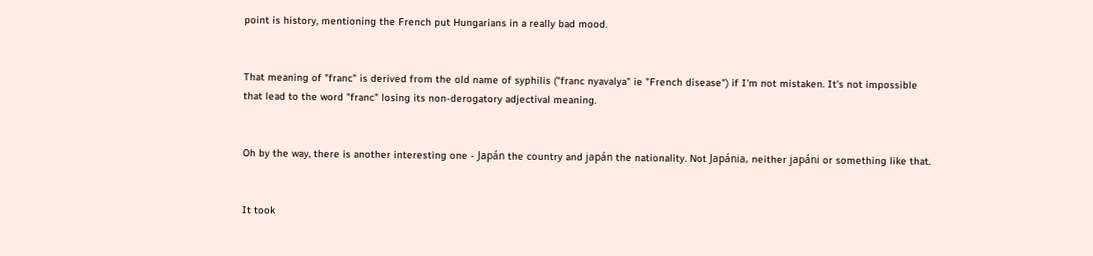point is history, mentioning the French put Hungarians in a really bad mood.


That meaning of "franc" is derived from the old name of syphilis ("franc nyavalya" ie "French disease") if I'm not mistaken. It's not impossible that lead to the word "franc" losing its non-derogatory adjectival meaning.


Oh by the way, there is another interesting one - Japán the country and japán the nationality. Not Japánia, neither japáni or something like that.


It took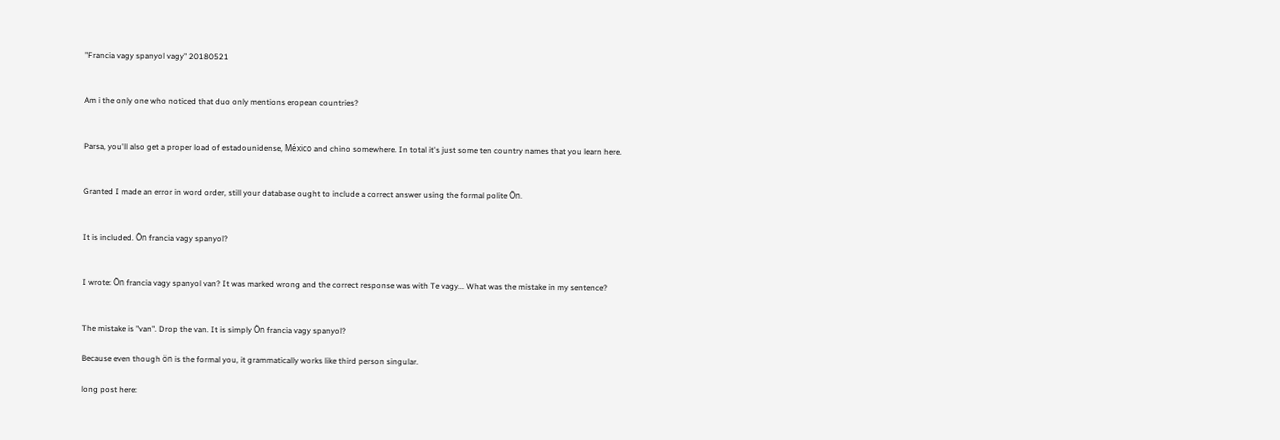"Francia vagy spanyol vagy" 20180521


Am i the only one who noticed that duo only mentions eropean countries?


Parsa, you'll also get a proper load of estadounidense, México and chino somewhere. In total it's just some ten country names that you learn here.


Granted I made an error in word order, still your database ought to include a correct answer using the formal polite Ön.


It is included. Ön francia vagy spanyol?


I wrote: Ön francia vagy spanyol van? It was marked wrong and the correct response was with Te vagy... What was the mistake in my sentence?


The mistake is "van". Drop the van. It is simply Ön francia vagy spanyol?

Because even though ön is the formal you, it grammatically works like third person singular.

long post here: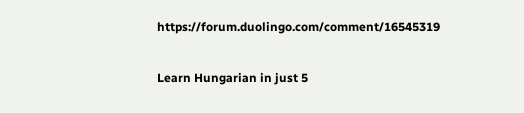https://forum.duolingo.com/comment/16545319

Learn Hungarian in just 5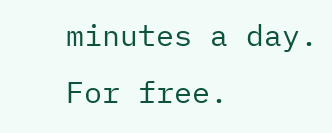minutes a day. For free.